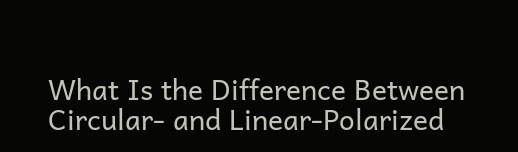What Is the Difference Between Circular- and Linear-Polarized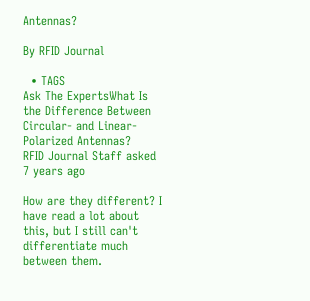Antennas?

By RFID Journal

  • TAGS
Ask The ExpertsWhat Is the Difference Between Circular- and Linear-Polarized Antennas?
RFID Journal Staff asked 7 years ago

How are they different? I have read a lot about this, but I still can't differentiate much between them.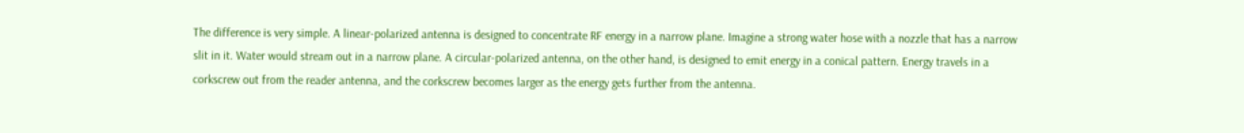The difference is very simple. A linear-polarized antenna is designed to concentrate RF energy in a narrow plane. Imagine a strong water hose with a nozzle that has a narrow slit in it. Water would stream out in a narrow plane. A circular-polarized antenna, on the other hand, is designed to emit energy in a conical pattern. Energy travels in a corkscrew out from the reader antenna, and the corkscrew becomes larger as the energy gets further from the antenna.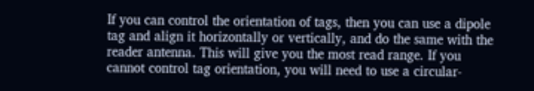If you can control the orientation of tags, then you can use a dipole tag and align it horizontally or vertically, and do the same with the reader antenna. This will give you the most read range. If you cannot control tag orientation, you will need to use a circular-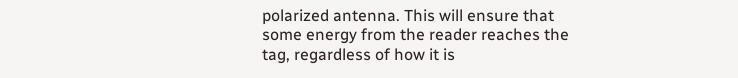polarized antenna. This will ensure that some energy from the reader reaches the tag, regardless of how it is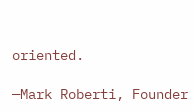oriented.

—Mark Roberti, Founder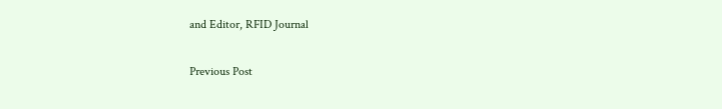and Editor, RFID Journal

Previous Post